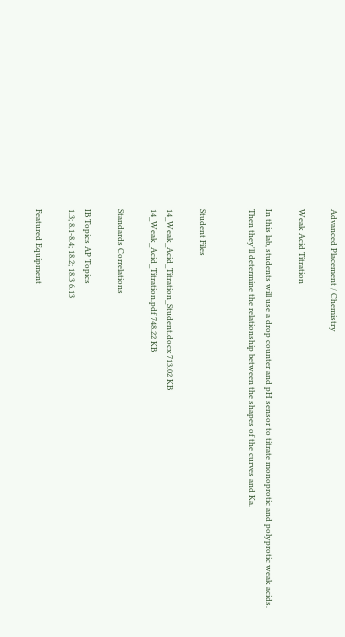Advanced Placement / Chemistry

Weak Acid Titration

In this lab, students will use a drop counter and pH sensor to titrate monoprotic and polyprotic weak acids. Then they'll determine the relationship between the shapes of the curves and Ka.


Student Files

14_Weak_Acid_Titration_Student.docx 713.02 KB
14_Weak_Acid_Titration.pdf 748.22 KB

Standards Correlations

IB Topics AP Topics
1.3; 8.1-8.4; 18.2; 18.3 6.13

Featured Equipment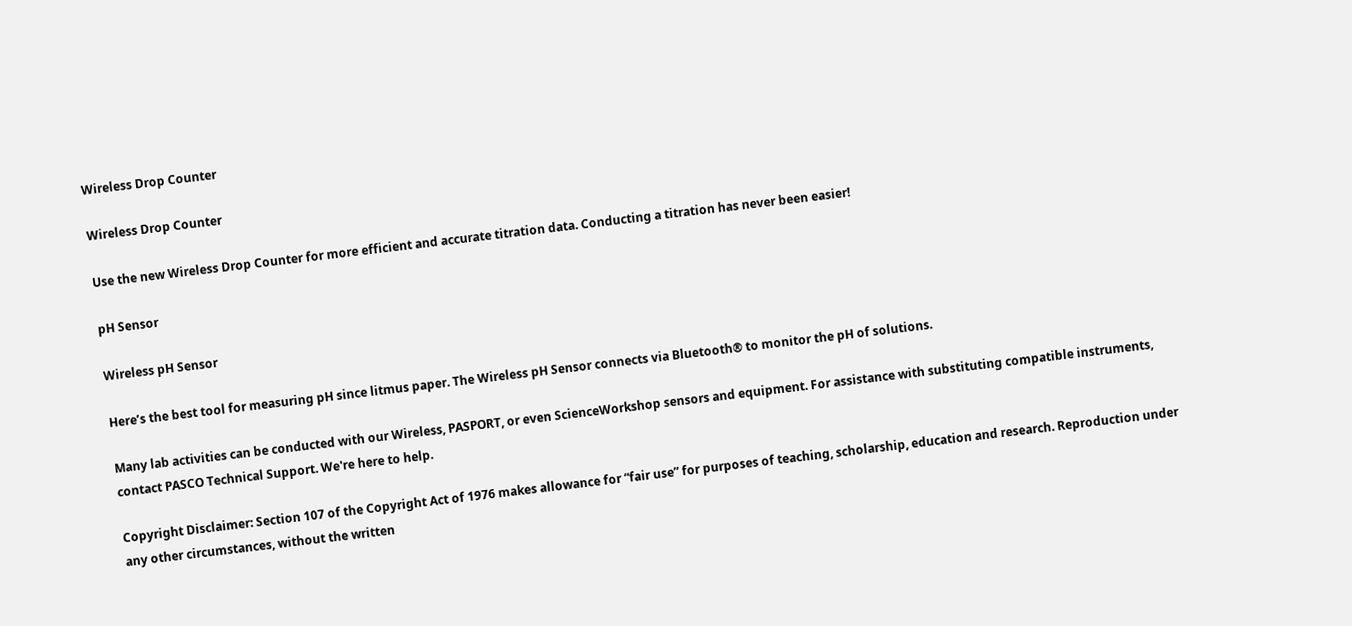Wireless Drop Counter

Wireless Drop Counter

Use the new Wireless Drop Counter for more efficient and accurate titration data. Conducting a titration has never been easier!

pH Sensor

Wireless pH Sensor

Here’s the best tool for measuring pH since litmus paper. The Wireless pH Sensor connects via Bluetooth® to monitor the pH of solutions.

Many lab activities can be conducted with our Wireless, PASPORT, or even ScienceWorkshop sensors and equipment. For assistance with substituting compatible instruments, contact PASCO Technical Support. We're here to help.

Copyright Disclaimer: Section 107 of the Copyright Act of 1976 makes allowance for “fair use” for purposes of teaching, scholarship, education and research. Reproduction under any other circumstances, without the written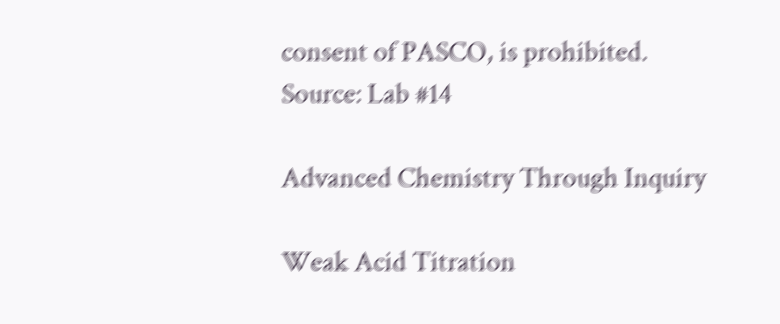consent of PASCO, is prohibited.
Source: Lab #14

Advanced Chemistry Through Inquiry

Weak Acid Titration